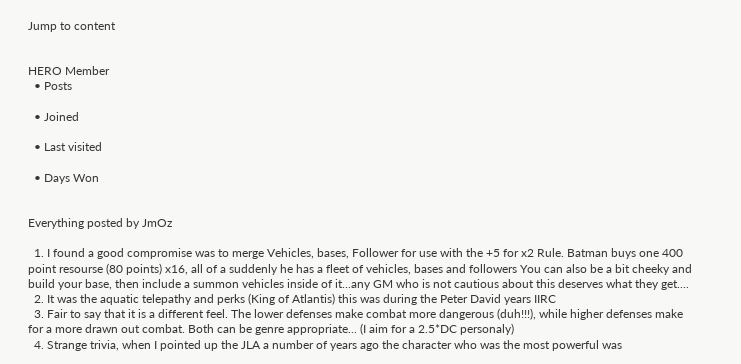Jump to content


HERO Member
  • Posts

  • Joined

  • Last visited

  • Days Won


Everything posted by JmOz

  1. I found a good compromise was to merge Vehicles, bases, Follower for use with the +5 for x2 Rule. Batman buys one 400 point resourse (80 points) x16, all of a suddenly he has a fleet of vehicles, bases and followers You can also be a bit cheeky and build your base, then include a summon vehicles inside of it...any GM who is not cautious about this deserves what they get....
  2. It was the aquatic telepathy and perks (King of Atlantis) this was during the Peter David years IIRC
  3. Fair to say that it is a different feel. The lower defenses make combat more dangerous (duh!!!), while higher defenses make for a more drawn out combat. Both can be genre appropriate... (I aim for a 2.5*DC personaly)
  4. Strange trivia, when I pointed up the JLA a number of years ago the character who was the most powerful was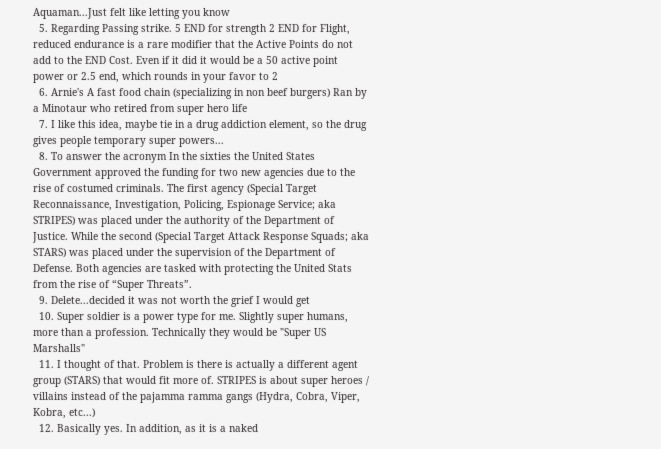Aquaman...Just felt like letting you know
  5. Regarding Passing strike. 5 END for strength 2 END for Flight, reduced endurance is a rare modifier that the Active Points do not add to the END Cost. Even if it did it would be a 50 active point power or 2.5 end, which rounds in your favor to 2
  6. Arnie's A fast food chain (specializing in non beef burgers) Ran by a Minotaur who retired from super hero life
  7. I like this idea, maybe tie in a drug addiction element, so the drug gives people temporary super powers...
  8. To answer the acronym In the sixties the United States Government approved the funding for two new agencies due to the rise of costumed criminals. The first agency (Special Target Reconnaissance, Investigation, Policing, Espionage Service; aka STRIPES) was placed under the authority of the Department of Justice. While the second (Special Target Attack Response Squads; aka STARS) was placed under the supervision of the Department of Defense. Both agencies are tasked with protecting the United Stats from the rise of “Super Threats”.
  9. Delete...decided it was not worth the grief I would get
  10. Super soldier is a power type for me. Slightly super humans, more than a profession. Technically they would be "Super US Marshalls"
  11. I thought of that. Problem is there is actually a different agent group (STARS) that would fit more of. STRIPES is about super heroes / villains instead of the pajamma ramma gangs (Hydra, Cobra, Viper, Kobra, etc...)
  12. Basically yes. In addition, as it is a naked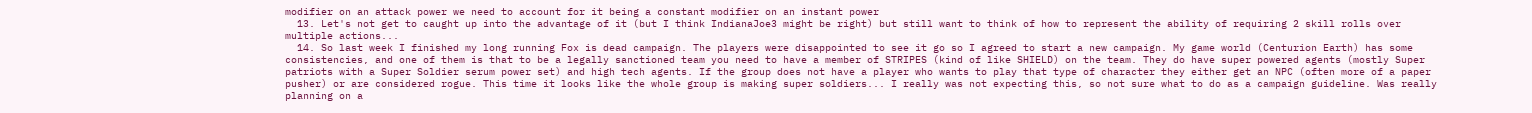modifier on an attack power we need to account for it being a constant modifier on an instant power
  13. Let's not get to caught up into the advantage of it (but I think IndianaJoe3 might be right) but still want to think of how to represent the ability of requiring 2 skill rolls over multiple actions...
  14. So last week I finished my long running Fox is dead campaign. The players were disappointed to see it go so I agreed to start a new campaign. My game world (Centurion Earth) has some consistencies, and one of them is that to be a legally sanctioned team you need to have a member of STRIPES (kind of like SHIELD) on the team. They do have super powered agents (mostly Super patriots with a Super Soldier serum power set) and high tech agents. If the group does not have a player who wants to play that type of character they either get an NPC (often more of a paper pusher) or are considered rogue. This time it looks like the whole group is making super soldiers... I really was not expecting this, so not sure what to do as a campaign guideline. Was really planning on a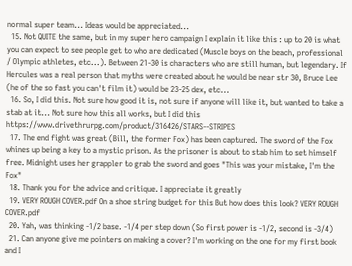normal super team... Ideas would be appreciated...
  15. Not QUITE the same, but in my super hero campaign I explain it like this : up to 20 is what you can expect to see people get to who are dedicated (Muscle boys on the beach, professional / Olympic athletes, etc...). Between 21-30 is characters who are still human, but legendary. If Hercules was a real person that myths were created about he would be near str 30, Bruce Lee (he of the so fast you can't film it) would be 23-25 dex, etc...
  16. So, I did this. Not sure how good it is, not sure if anyone will like it, but wanted to take a stab at it... Not sure how this all works, but I did this https://www.drivethrurpg.com/product/316426/STARS--STRIPES
  17. The end fight was great (Bill, the former Fox) has been captured. The sword of the Fox whines up being a key to a mystic prison. As the prisoner is about to stab him to set himself free. Midnight uses her grappler to grab the sword and goes "This was your mistake, I'm the Fox"
  18. Thank you for the advice and critique. I appreciate it greatly
  19. VERY ROUGH COVER.pdf On a shoe string budget for this But how does this look? VERY ROUGH COVER.pdf
  20. Yah, was thinking -1/2 base. -1/4 per step down (So first power is -1/2, second is -3/4)
  21. Can anyone give me pointers on making a cover? I'm working on the one for my first book and I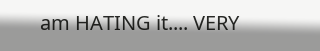am HATING it.... VERY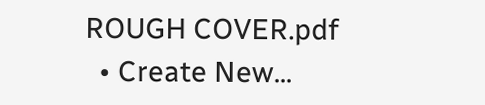ROUGH COVER.pdf
  • Create New...